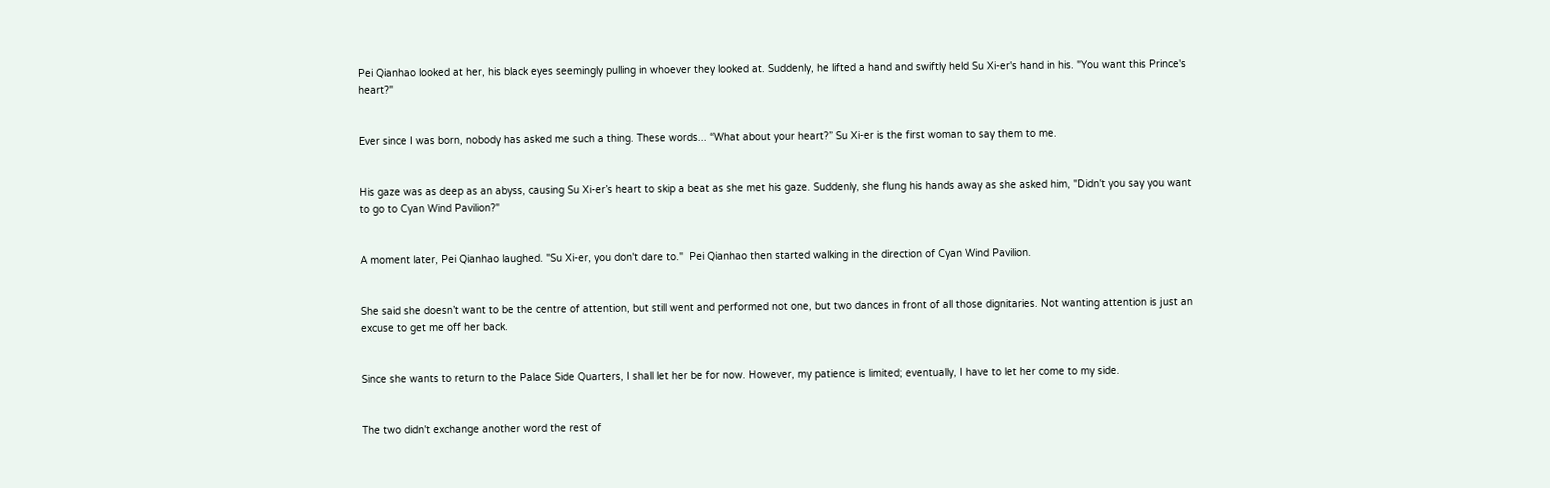Pei Qianhao looked at her, his black eyes seemingly pulling in whoever they looked at. Suddenly, he lifted a hand and swiftly held Su Xi-er's hand in his. "You want this Prince's heart?"


Ever since I was born, nobody has asked me such a thing. These words... “What about your heart?” Su Xi-er is the first woman to say them to me.


His gaze was as deep as an abyss, causing Su Xi-er’s heart to skip a beat as she met his gaze. Suddenly, she flung his hands away as she asked him, "Didn't you say you want to go to Cyan Wind Pavilion?"


A moment later, Pei Qianhao laughed. "Su Xi-er, you don't dare to."  Pei Qianhao then started walking in the direction of Cyan Wind Pavilion.


She said she doesn’t want to be the centre of attention, but still went and performed not one, but two dances in front of all those dignitaries. Not wanting attention is just an excuse to get me off her back.


Since she wants to return to the Palace Side Quarters, I shall let her be for now. However, my patience is limited; eventually, I have to let her come to my side.


The two didn't exchange another word the rest of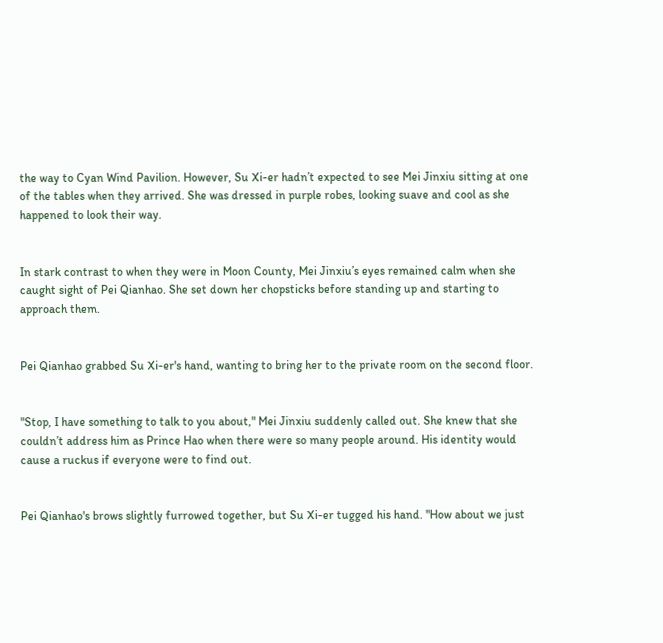the way to Cyan Wind Pavilion. However, Su Xi-er hadn’t expected to see Mei Jinxiu sitting at one of the tables when they arrived. She was dressed in purple robes, looking suave and cool as she happened to look their way.


In stark contrast to when they were in Moon County, Mei Jinxiu’s eyes remained calm when she caught sight of Pei Qianhao. She set down her chopsticks before standing up and starting to approach them.


Pei Qianhao grabbed Su Xi-er's hand, wanting to bring her to the private room on the second floor.


"Stop, I have something to talk to you about," Mei Jinxiu suddenly called out. She knew that she couldn’t address him as Prince Hao when there were so many people around. His identity would cause a ruckus if everyone were to find out.


Pei Qianhao's brows slightly furrowed together, but Su Xi-er tugged his hand. "How about we just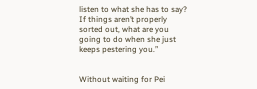listen to what she has to say? If things aren’t properly sorted out, what are you going to do when she just keeps pestering you.”


Without waiting for Pei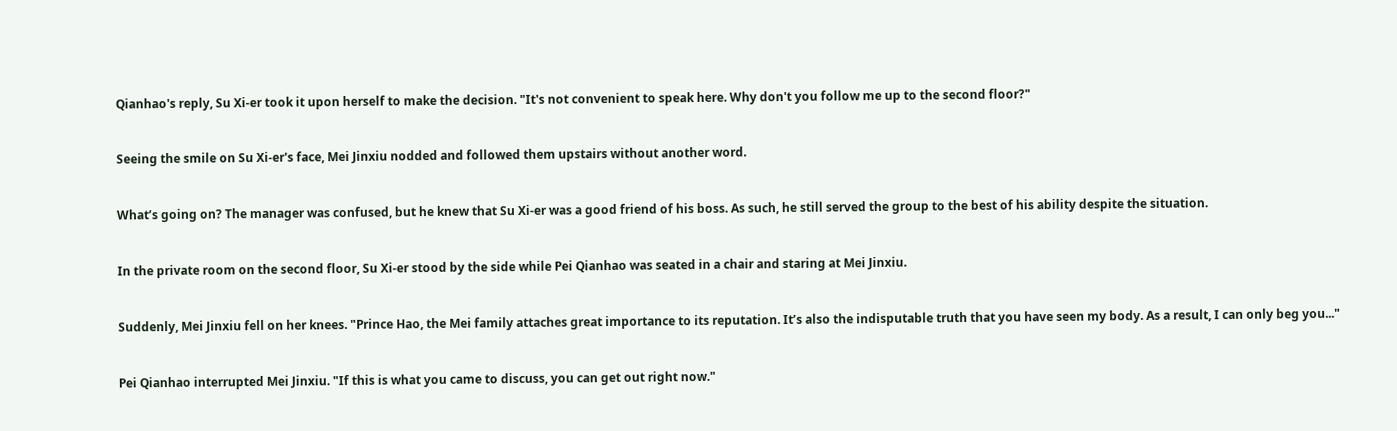Qianhao's reply, Su Xi-er took it upon herself to make the decision. "It's not convenient to speak here. Why don't you follow me up to the second floor?"


Seeing the smile on Su Xi-er's face, Mei Jinxiu nodded and followed them upstairs without another word.


What’s going on? The manager was confused, but he knew that Su Xi-er was a good friend of his boss. As such, he still served the group to the best of his ability despite the situation.


In the private room on the second floor, Su Xi-er stood by the side while Pei Qianhao was seated in a chair and staring at Mei Jinxiu.


Suddenly, Mei Jinxiu fell on her knees. "Prince Hao, the Mei family attaches great importance to its reputation. It’s also the indisputable truth that you have seen my body. As a result, I can only beg you..."


Pei Qianhao interrupted Mei Jinxiu. "If this is what you came to discuss, you can get out right now."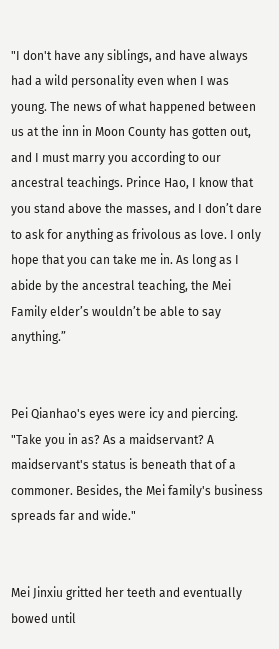"I don't have any siblings, and have always had a wild personality even when I was young. The news of what happened between us at the inn in Moon County has gotten out, and I must marry you according to our ancestral teachings. Prince Hao, I know that you stand above the masses, and I don’t dare to ask for anything as frivolous as love. I only hope that you can take me in. As long as I abide by the ancestral teaching, the Mei Family elder’s wouldn’t be able to say anything.”


Pei Qianhao's eyes were icy and piercing. "Take you in as? As a maidservant? A maidservant's status is beneath that of a commoner. Besides, the Mei family's business spreads far and wide."


Mei Jinxiu gritted her teeth and eventually bowed until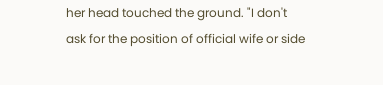her head touched the ground. "I don't ask for the position of official wife or side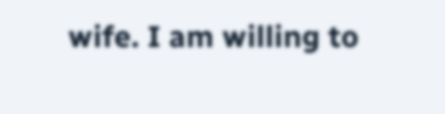wife. I am willing to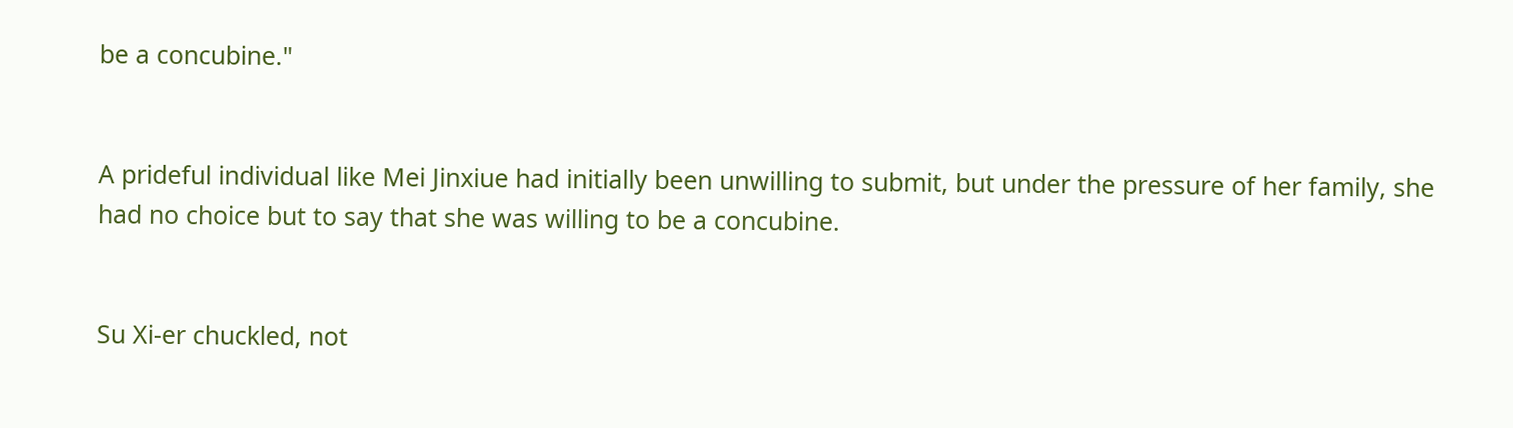be a concubine."


A prideful individual like Mei Jinxiue had initially been unwilling to submit, but under the pressure of her family, she had no choice but to say that she was willing to be a concubine.


Su Xi-er chuckled, not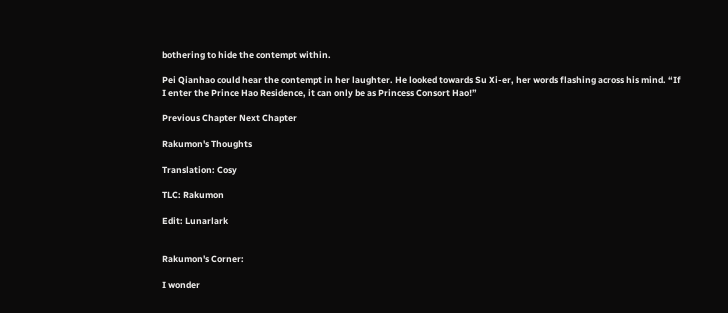bothering to hide the contempt within.

Pei Qianhao could hear the contempt in her laughter. He looked towards Su Xi-er, her words flashing across his mind. “If I enter the Prince Hao Residence, it can only be as Princess Consort Hao!”

Previous Chapter Next Chapter

Rakumon's Thoughts

Translation: Cosy

TLC: Rakumon

Edit: Lunarlark


Rakumon's Corner:

I wonder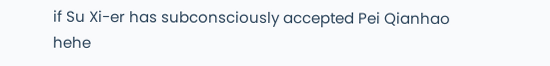if Su Xi-er has subconsciously accepted Pei Qianhao hehe